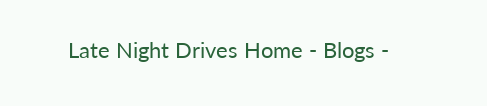Late Night Drives Home - Blogs -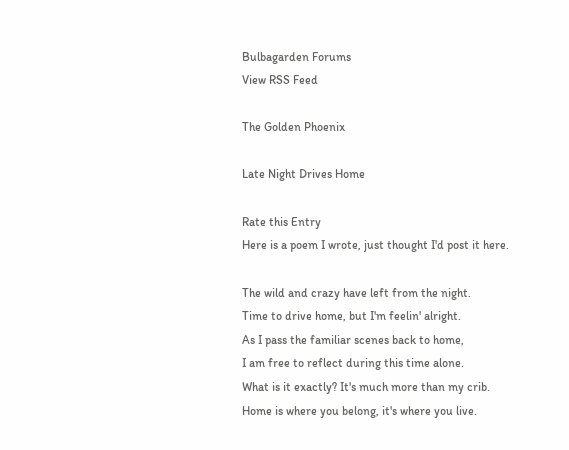Bulbagarden Forums
View RSS Feed

The Golden Phoenix

Late Night Drives Home

Rate this Entry
Here is a poem I wrote, just thought I'd post it here.

The wild and crazy have left from the night.
Time to drive home, but I'm feelin' alright.
As I pass the familiar scenes back to home,
I am free to reflect during this time alone.
What is it exactly? It's much more than my crib.
Home is where you belong, it's where you live.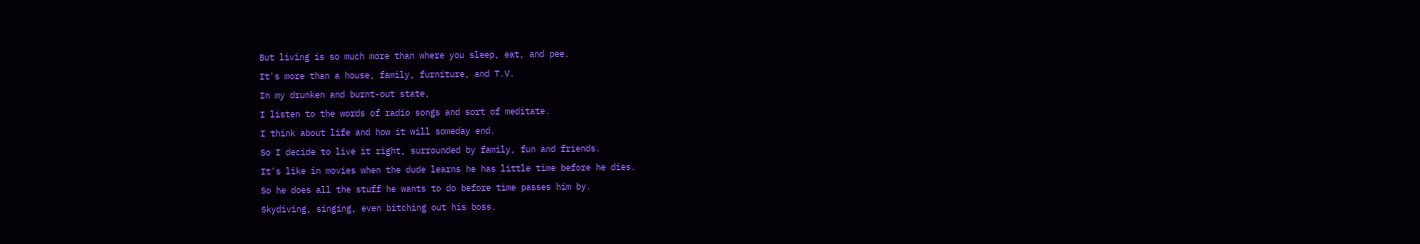But living is so much more than where you sleep, eat, and pee.
It's more than a house, family, furniture, and T.V.
In my drunken and burnt-out state,
I listen to the words of radio songs and sort of meditate.
I think about life and how it will someday end.
So I decide to live it right, surrounded by family, fun and friends.
It's like in movies when the dude learns he has little time before he dies.
So he does all the stuff he wants to do before time passes him by.
Skydiving, singing, even bitching out his boss.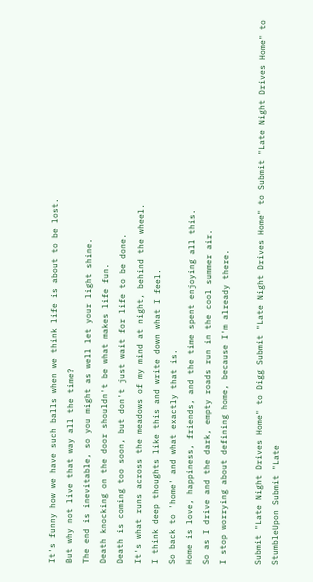It's funny how we have such balls when we think life is about to be lost.
But why not live that way all the time?
The end is inevitable, so you might as well let your light shine.
Death knocking on the door shouldn't be what makes life fun.
Death is coming too soon, but don't just wait for life to be done.
It's what runs across the meadows of my mind at night, behind the wheel.
I think deep thoughts like this and write down what I feel.
So back to 'home' and what exactly that is.
Home is love, happiness, friends, and the time spent enjoying all this.
So as I drive and the dark, empty roads run in the cool summer air.
I stop worrying about defining home, because I'm already there.

Submit "Late Night Drives Home" to Digg Submit "Late Night Drives Home" to Submit "Late Night Drives Home" to StumbleUpon Submit "Late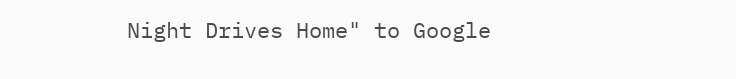Night Drives Home" to Google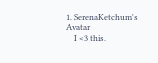1. SerenaKetchum's Avatar
    I <3 this.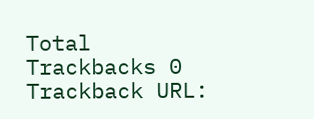Total Trackbacks 0
Trackback URL: